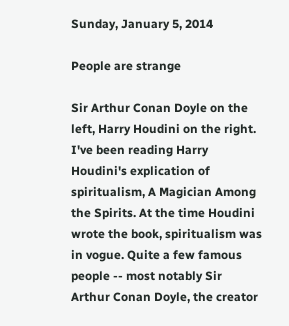Sunday, January 5, 2014

People are strange

Sir Arthur Conan Doyle on the left, Harry Houdini on the right.
I've been reading Harry Houdini's explication of spiritualism, A Magician Among the Spirits. At the time Houdini wrote the book, spiritualism was in vogue. Quite a few famous people -- most notably Sir Arthur Conan Doyle, the creator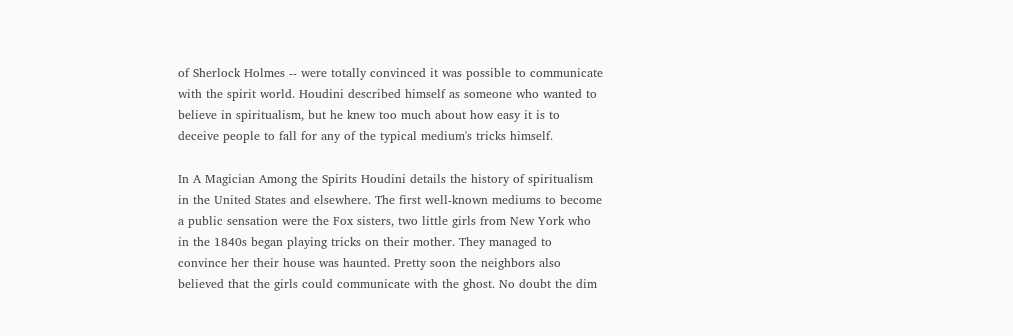of Sherlock Holmes -- were totally convinced it was possible to communicate with the spirit world. Houdini described himself as someone who wanted to believe in spiritualism, but he knew too much about how easy it is to deceive people to fall for any of the typical medium's tricks himself.

In A Magician Among the Spirits Houdini details the history of spiritualism in the United States and elsewhere. The first well-known mediums to become a public sensation were the Fox sisters, two little girls from New York who in the 1840s began playing tricks on their mother. They managed to convince her their house was haunted. Pretty soon the neighbors also believed that the girls could communicate with the ghost. No doubt the dim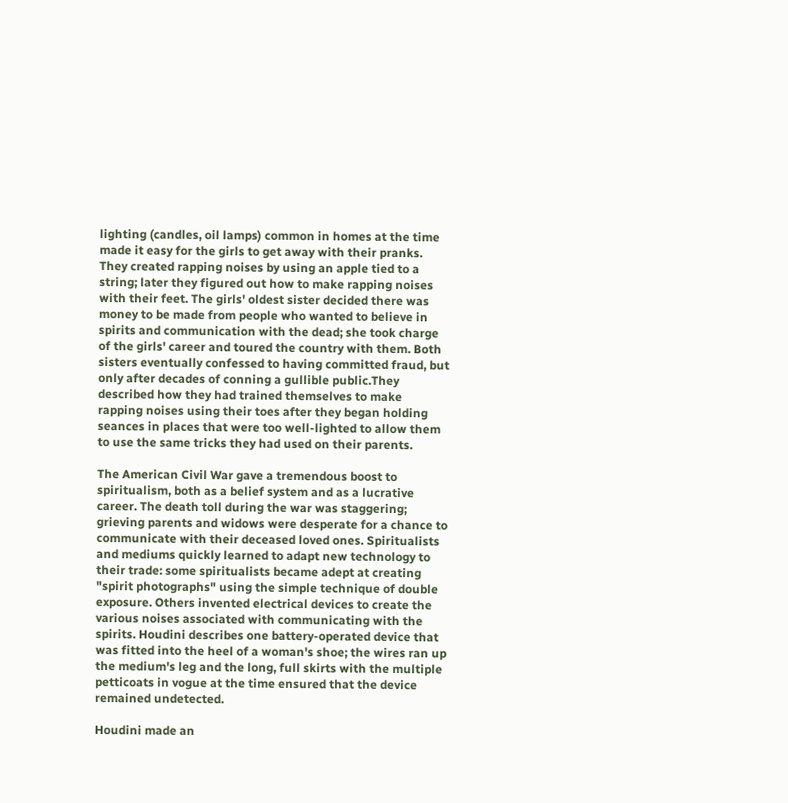lighting (candles, oil lamps) common in homes at the time made it easy for the girls to get away with their pranks. They created rapping noises by using an apple tied to a string; later they figured out how to make rapping noises with their feet. The girls' oldest sister decided there was money to be made from people who wanted to believe in spirits and communication with the dead; she took charge of the girls' career and toured the country with them. Both sisters eventually confessed to having committed fraud, but only after decades of conning a gullible public.They described how they had trained themselves to make rapping noises using their toes after they began holding seances in places that were too well-lighted to allow them to use the same tricks they had used on their parents.

The American Civil War gave a tremendous boost to spiritualism, both as a belief system and as a lucrative career. The death toll during the war was staggering; grieving parents and widows were desperate for a chance to communicate with their deceased loved ones. Spiritualists and mediums quickly learned to adapt new technology to their trade: some spiritualists became adept at creating "spirit photographs" using the simple technique of double exposure. Others invented electrical devices to create the various noises associated with communicating with the spirits. Houdini describes one battery-operated device that was fitted into the heel of a woman's shoe; the wires ran up the medium's leg and the long, full skirts with the multiple petticoats in vogue at the time ensured that the device remained undetected.

Houdini made an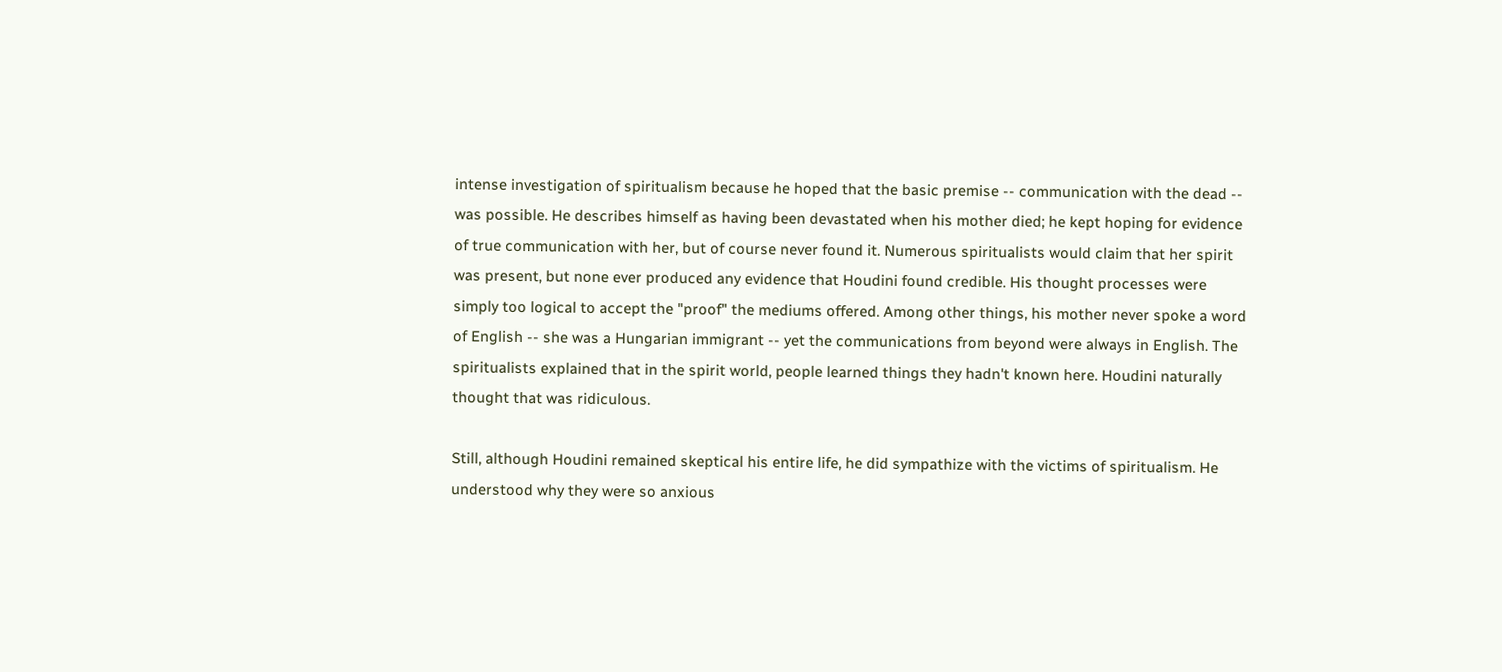intense investigation of spiritualism because he hoped that the basic premise -- communication with the dead -- was possible. He describes himself as having been devastated when his mother died; he kept hoping for evidence of true communication with her, but of course never found it. Numerous spiritualists would claim that her spirit was present, but none ever produced any evidence that Houdini found credible. His thought processes were simply too logical to accept the "proof" the mediums offered. Among other things, his mother never spoke a word of English -- she was a Hungarian immigrant -- yet the communications from beyond were always in English. The spiritualists explained that in the spirit world, people learned things they hadn't known here. Houdini naturally thought that was ridiculous.

Still, although Houdini remained skeptical his entire life, he did sympathize with the victims of spiritualism. He understood why they were so anxious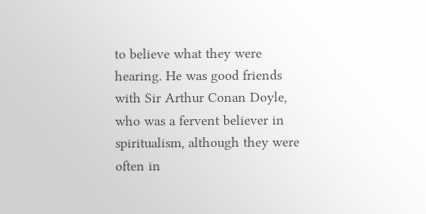to believe what they were hearing. He was good friends with Sir Arthur Conan Doyle, who was a fervent believer in spiritualism, although they were often in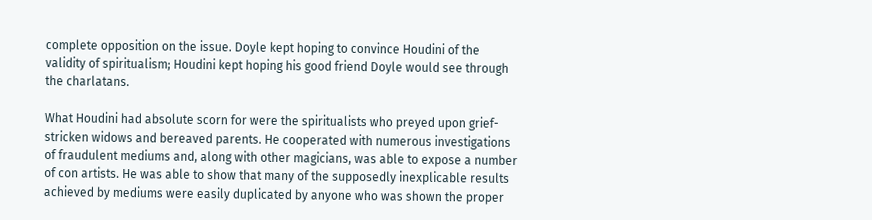complete opposition on the issue. Doyle kept hoping to convince Houdini of the validity of spiritualism; Houdini kept hoping his good friend Doyle would see through the charlatans.

What Houdini had absolute scorn for were the spiritualists who preyed upon grief-stricken widows and bereaved parents. He cooperated with numerous investigations of fraudulent mediums and, along with other magicians, was able to expose a number of con artists. He was able to show that many of the supposedly inexplicable results achieved by mediums were easily duplicated by anyone who was shown the proper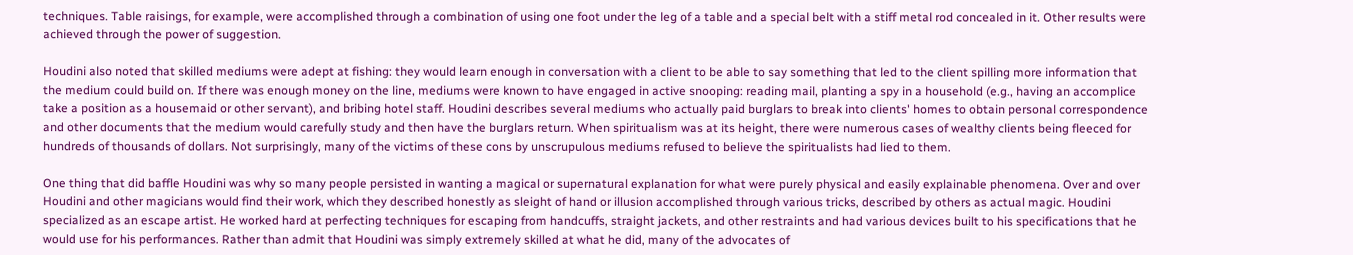techniques. Table raisings, for example, were accomplished through a combination of using one foot under the leg of a table and a special belt with a stiff metal rod concealed in it. Other results were achieved through the power of suggestion.

Houdini also noted that skilled mediums were adept at fishing: they would learn enough in conversation with a client to be able to say something that led to the client spilling more information that the medium could build on. If there was enough money on the line, mediums were known to have engaged in active snooping: reading mail, planting a spy in a household (e.g., having an accomplice take a position as a housemaid or other servant), and bribing hotel staff. Houdini describes several mediums who actually paid burglars to break into clients' homes to obtain personal correspondence and other documents that the medium would carefully study and then have the burglars return. When spiritualism was at its height, there were numerous cases of wealthy clients being fleeced for hundreds of thousands of dollars. Not surprisingly, many of the victims of these cons by unscrupulous mediums refused to believe the spiritualists had lied to them.

One thing that did baffle Houdini was why so many people persisted in wanting a magical or supernatural explanation for what were purely physical and easily explainable phenomena. Over and over Houdini and other magicians would find their work, which they described honestly as sleight of hand or illusion accomplished through various tricks, described by others as actual magic. Houdini specialized as an escape artist. He worked hard at perfecting techniques for escaping from handcuffs, straight jackets, and other restraints and had various devices built to his specifications that he would use for his performances. Rather than admit that Houdini was simply extremely skilled at what he did, many of the advocates of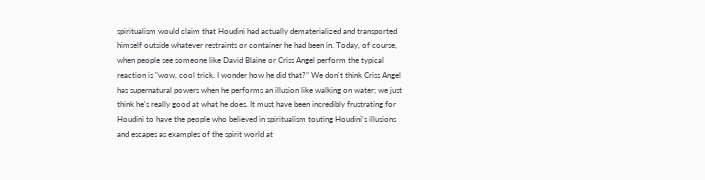spiritualism would claim that Houdini had actually dematerialized and transported himself outside whatever restraints or container he had been in. Today, of course, when people see someone like David Blaine or Criss Angel perform the typical reaction is "wow, cool trick. I wonder how he did that?" We don't think Criss Angel has supernatural powers when he performs an illusion like walking on water; we just think he's really good at what he does. It must have been incredibly frustrating for Houdini to have the people who believed in spiritualism touting Houdini's illusions and escapes as examples of the spirit world at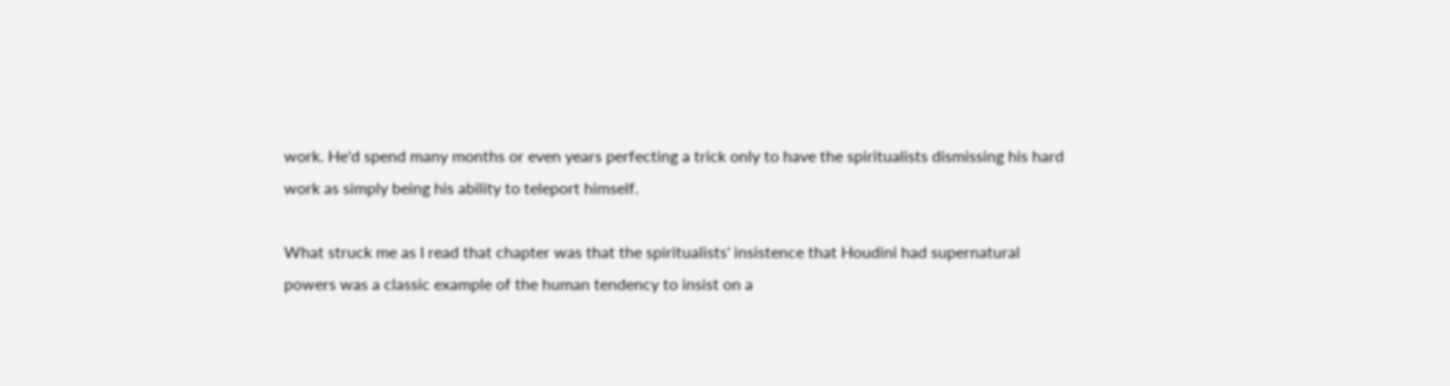work. He'd spend many months or even years perfecting a trick only to have the spiritualists dismissing his hard work as simply being his ability to teleport himself.

What struck me as I read that chapter was that the spiritualists' insistence that Houdini had supernatural powers was a classic example of the human tendency to insist on a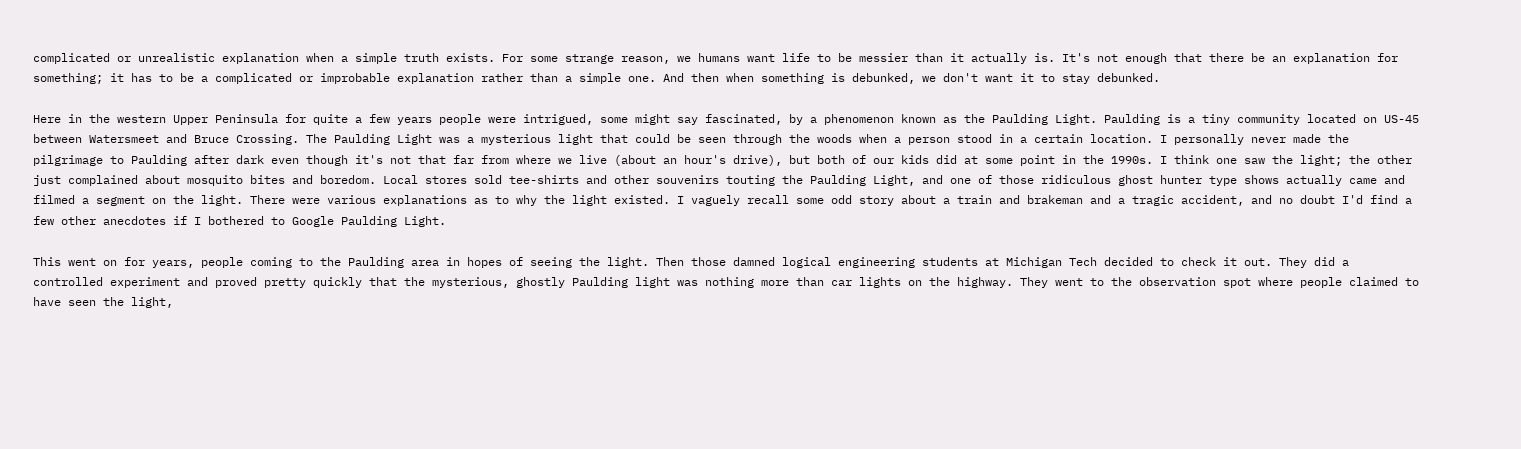complicated or unrealistic explanation when a simple truth exists. For some strange reason, we humans want life to be messier than it actually is. It's not enough that there be an explanation for something; it has to be a complicated or improbable explanation rather than a simple one. And then when something is debunked, we don't want it to stay debunked.

Here in the western Upper Peninsula for quite a few years people were intrigued, some might say fascinated, by a phenomenon known as the Paulding Light. Paulding is a tiny community located on US-45 between Watersmeet and Bruce Crossing. The Paulding Light was a mysterious light that could be seen through the woods when a person stood in a certain location. I personally never made the pilgrimage to Paulding after dark even though it's not that far from where we live (about an hour's drive), but both of our kids did at some point in the 1990s. I think one saw the light; the other just complained about mosquito bites and boredom. Local stores sold tee-shirts and other souvenirs touting the Paulding Light, and one of those ridiculous ghost hunter type shows actually came and filmed a segment on the light. There were various explanations as to why the light existed. I vaguely recall some odd story about a train and brakeman and a tragic accident, and no doubt I'd find a few other anecdotes if I bothered to Google Paulding Light.

This went on for years, people coming to the Paulding area in hopes of seeing the light. Then those damned logical engineering students at Michigan Tech decided to check it out. They did a controlled experiment and proved pretty quickly that the mysterious, ghostly Paulding light was nothing more than car lights on the highway. They went to the observation spot where people claimed to have seen the light,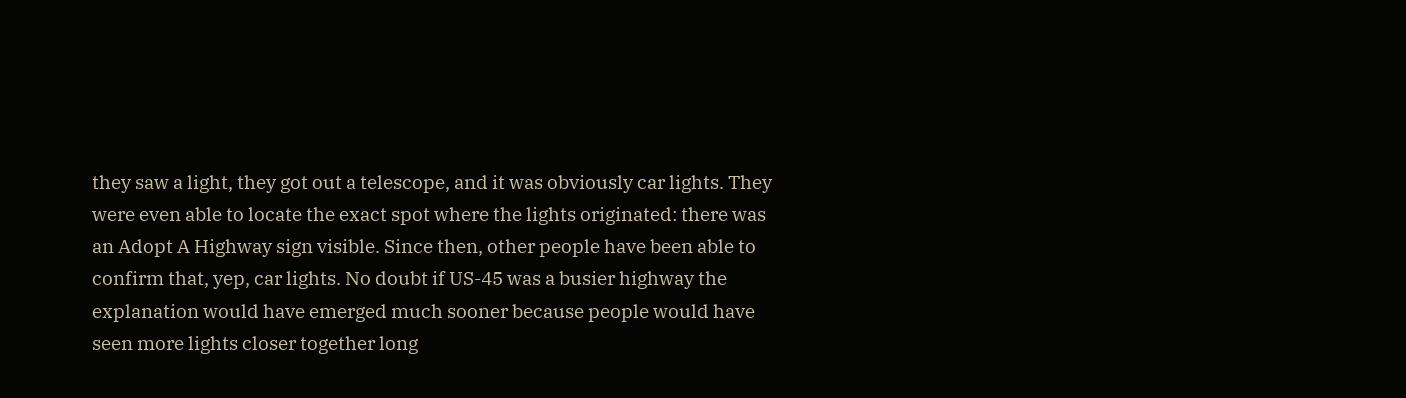they saw a light, they got out a telescope, and it was obviously car lights. They were even able to locate the exact spot where the lights originated: there was an Adopt A Highway sign visible. Since then, other people have been able to confirm that, yep, car lights. No doubt if US-45 was a busier highway the explanation would have emerged much sooner because people would have seen more lights closer together long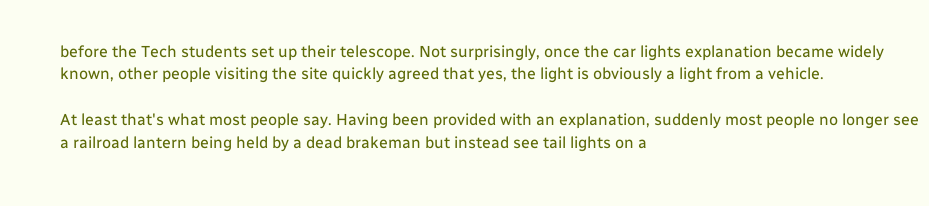before the Tech students set up their telescope. Not surprisingly, once the car lights explanation became widely known, other people visiting the site quickly agreed that yes, the light is obviously a light from a vehicle.

At least that's what most people say. Having been provided with an explanation, suddenly most people no longer see a railroad lantern being held by a dead brakeman but instead see tail lights on a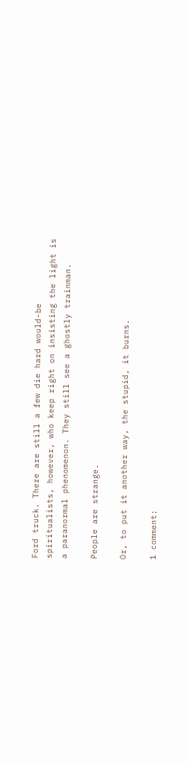Ford truck. There are still a few die hard would-be spiritualists, however, who keep right on insisting the light is a paranormal phenomenon. They still see a ghostly trainman.

People are strange.

Or, to put it another way, the stupid, it burns.

1 comment: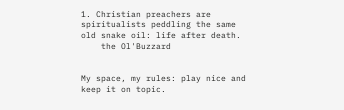1. Christian preachers are spiritualists peddling the same old snake oil: life after death.
    the Ol'Buzzard


My space, my rules: play nice and keep it on topic.